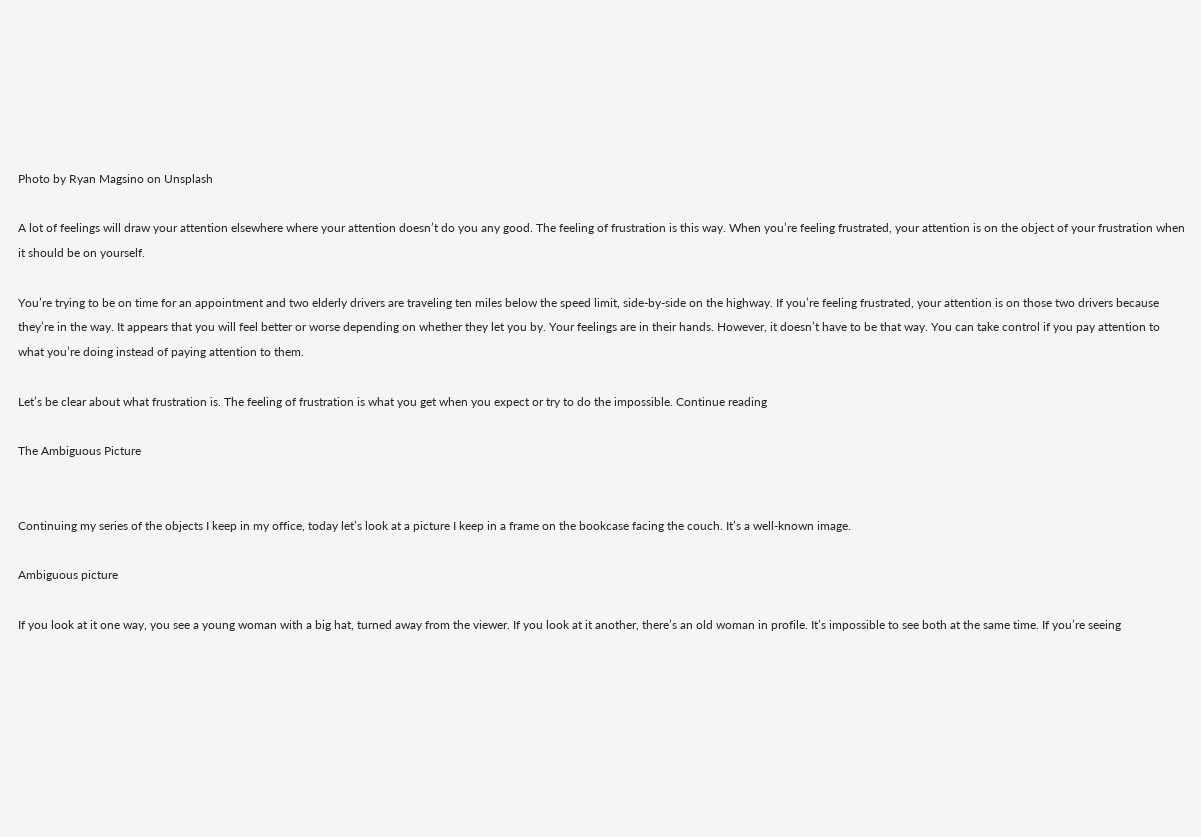Photo by Ryan Magsino on Unsplash

A lot of feelings will draw your attention elsewhere where your attention doesn’t do you any good. The feeling of frustration is this way. When you’re feeling frustrated, your attention is on the object of your frustration when it should be on yourself.

You’re trying to be on time for an appointment and two elderly drivers are traveling ten miles below the speed limit, side-by-side on the highway. If you’re feeling frustrated, your attention is on those two drivers because they’re in the way. It appears that you will feel better or worse depending on whether they let you by. Your feelings are in their hands. However, it doesn’t have to be that way. You can take control if you pay attention to what you’re doing instead of paying attention to them.

Let’s be clear about what frustration is. The feeling of frustration is what you get when you expect or try to do the impossible. Continue reading

The Ambiguous Picture


Continuing my series of the objects I keep in my office, today let’s look at a picture I keep in a frame on the bookcase facing the couch. It’s a well-known image.

Ambiguous picture

If you look at it one way, you see a young woman with a big hat, turned away from the viewer. If you look at it another, there’s an old woman in profile. It’s impossible to see both at the same time. If you’re seeing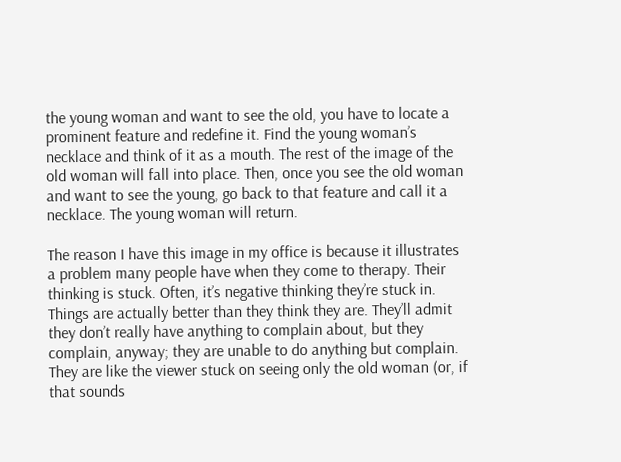the young woman and want to see the old, you have to locate a prominent feature and redefine it. Find the young woman’s necklace and think of it as a mouth. The rest of the image of the old woman will fall into place. Then, once you see the old woman and want to see the young, go back to that feature and call it a necklace. The young woman will return.

The reason I have this image in my office is because it illustrates a problem many people have when they come to therapy. Their thinking is stuck. Often, it’s negative thinking they’re stuck in. Things are actually better than they think they are. They’ll admit they don’t really have anything to complain about, but they complain, anyway; they are unable to do anything but complain. They are like the viewer stuck on seeing only the old woman (or, if that sounds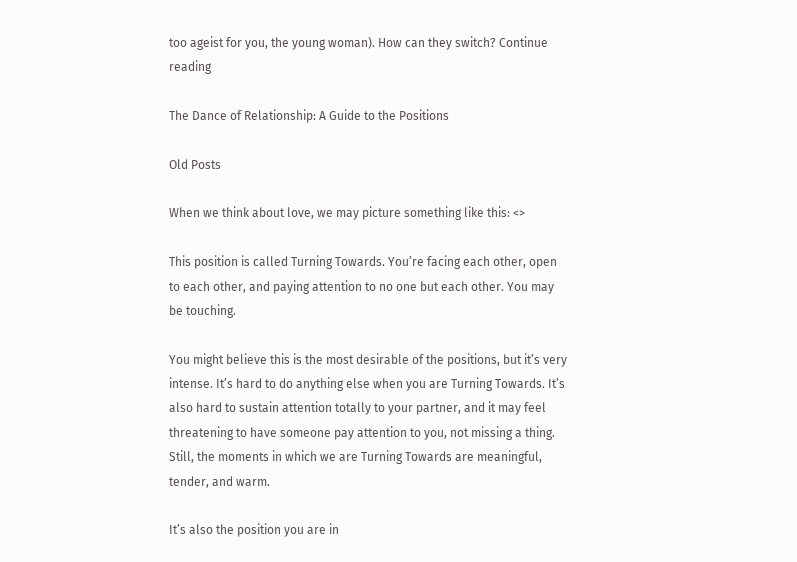too ageist for you, the young woman). How can they switch? Continue reading

The Dance of Relationship: A Guide to the Positions

Old Posts

When we think about love, we may picture something like this: <>

This position is called Turning Towards. You’re facing each other, open to each other, and paying attention to no one but each other. You may be touching.

You might believe this is the most desirable of the positions, but it’s very intense. It’s hard to do anything else when you are Turning Towards. It’s also hard to sustain attention totally to your partner, and it may feel threatening to have someone pay attention to you, not missing a thing. Still, the moments in which we are Turning Towards are meaningful, tender, and warm.

It’s also the position you are in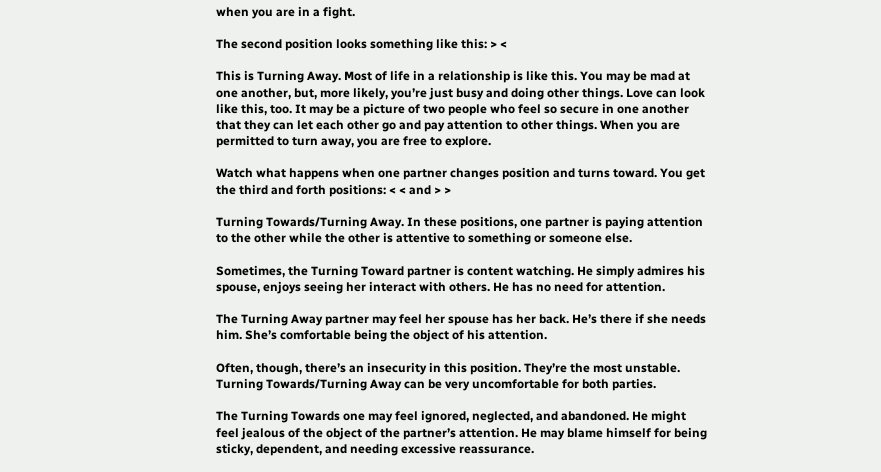when you are in a fight.

The second position looks something like this: > <

This is Turning Away. Most of life in a relationship is like this. You may be mad at one another, but, more likely, you’re just busy and doing other things. Love can look like this, too. It may be a picture of two people who feel so secure in one another that they can let each other go and pay attention to other things. When you are permitted to turn away, you are free to explore.

Watch what happens when one partner changes position and turns toward. You get the third and forth positions: < < and > >

Turning Towards/Turning Away. In these positions, one partner is paying attention to the other while the other is attentive to something or someone else.

Sometimes, the Turning Toward partner is content watching. He simply admires his spouse, enjoys seeing her interact with others. He has no need for attention.

The Turning Away partner may feel her spouse has her back. He’s there if she needs him. She’s comfortable being the object of his attention.

Often, though, there’s an insecurity in this position. They’re the most unstable. Turning Towards/Turning Away can be very uncomfortable for both parties.

The Turning Towards one may feel ignored, neglected, and abandoned. He might feel jealous of the object of the partner’s attention. He may blame himself for being sticky, dependent, and needing excessive reassurance.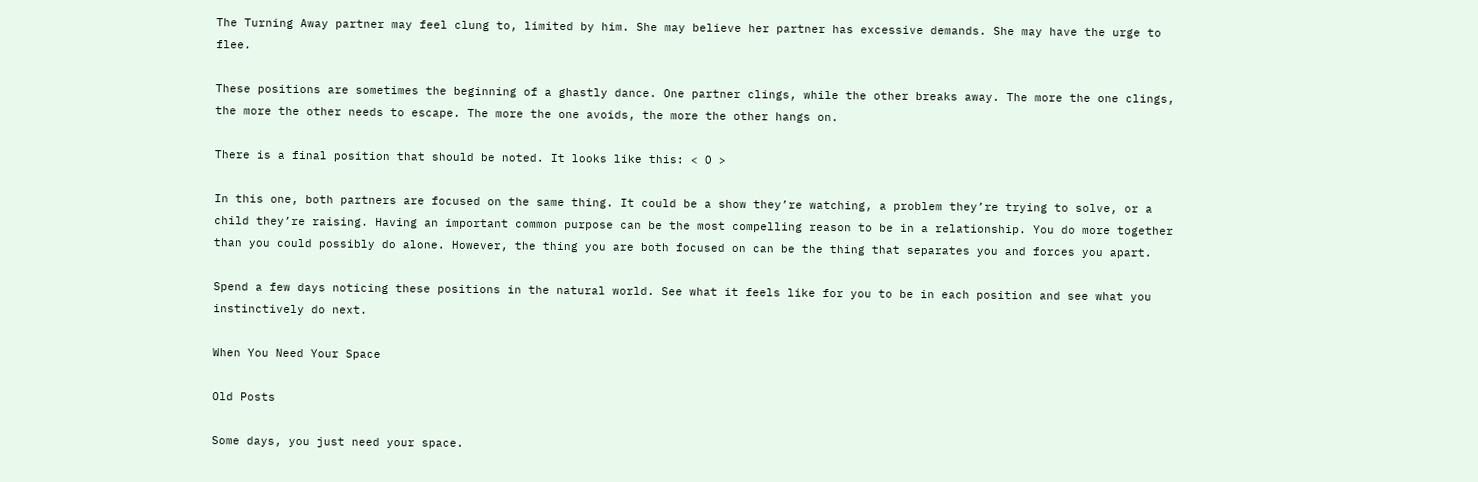The Turning Away partner may feel clung to, limited by him. She may believe her partner has excessive demands. She may have the urge to flee.

These positions are sometimes the beginning of a ghastly dance. One partner clings, while the other breaks away. The more the one clings, the more the other needs to escape. The more the one avoids, the more the other hangs on.

There is a final position that should be noted. It looks like this: < O >

In this one, both partners are focused on the same thing. It could be a show they’re watching, a problem they’re trying to solve, or a child they’re raising. Having an important common purpose can be the most compelling reason to be in a relationship. You do more together than you could possibly do alone. However, the thing you are both focused on can be the thing that separates you and forces you apart.

Spend a few days noticing these positions in the natural world. See what it feels like for you to be in each position and see what you instinctively do next.

When You Need Your Space

Old Posts

Some days, you just need your space.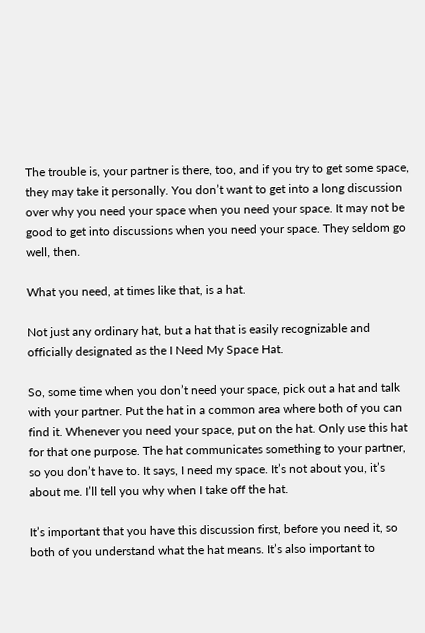The trouble is, your partner is there, too, and if you try to get some space, they may take it personally. You don’t want to get into a long discussion over why you need your space when you need your space. It may not be good to get into discussions when you need your space. They seldom go well, then.

What you need, at times like that, is a hat.

Not just any ordinary hat, but a hat that is easily recognizable and officially designated as the I Need My Space Hat.

So, some time when you don’t need your space, pick out a hat and talk with your partner. Put the hat in a common area where both of you can find it. Whenever you need your space, put on the hat. Only use this hat for that one purpose. The hat communicates something to your partner, so you don’t have to. It says, I need my space. It’s not about you, it’s about me. I’ll tell you why when I take off the hat.

It’s important that you have this discussion first, before you need it, so both of you understand what the hat means. It’s also important to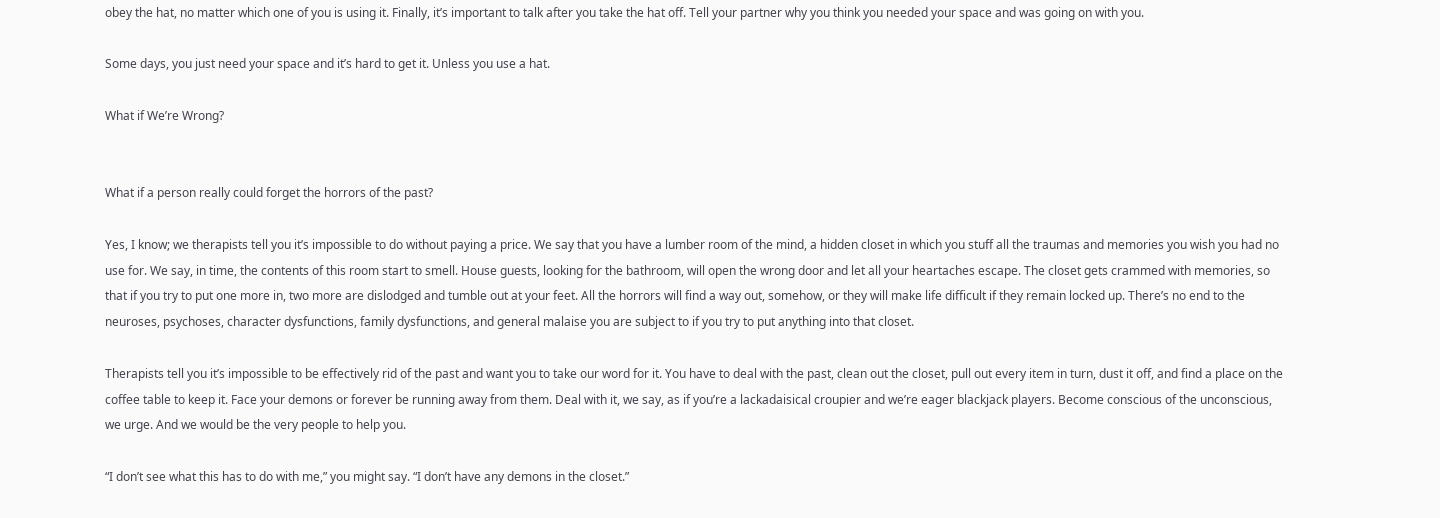obey the hat, no matter which one of you is using it. Finally, it’s important to talk after you take the hat off. Tell your partner why you think you needed your space and was going on with you.

Some days, you just need your space and it’s hard to get it. Unless you use a hat.

What if We’re Wrong?


What if a person really could forget the horrors of the past?

Yes, I know; we therapists tell you it’s impossible to do without paying a price. We say that you have a lumber room of the mind, a hidden closet in which you stuff all the traumas and memories you wish you had no use for. We say, in time, the contents of this room start to smell. House guests, looking for the bathroom, will open the wrong door and let all your heartaches escape. The closet gets crammed with memories, so that if you try to put one more in, two more are dislodged and tumble out at your feet. All the horrors will find a way out, somehow, or they will make life difficult if they remain locked up. There’s no end to the neuroses, psychoses, character dysfunctions, family dysfunctions, and general malaise you are subject to if you try to put anything into that closet.

Therapists tell you it’s impossible to be effectively rid of the past and want you to take our word for it. You have to deal with the past, clean out the closet, pull out every item in turn, dust it off, and find a place on the coffee table to keep it. Face your demons or forever be running away from them. Deal with it, we say, as if you’re a lackadaisical croupier and we’re eager blackjack players. Become conscious of the unconscious, we urge. And we would be the very people to help you.

“I don’t see what this has to do with me,” you might say. “I don’t have any demons in the closet.”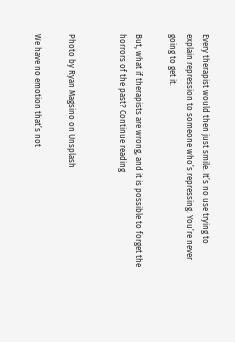Every therapist would then just smile. It’s no use trying to explain repression to someone who’s repressing. You’re never going to get it.

But, what if therapists are wrong, and it is possible to forget the horrors of the past? Continue reading


Photo by Ryan Magsino on Unsplash

We have no emotion that’s not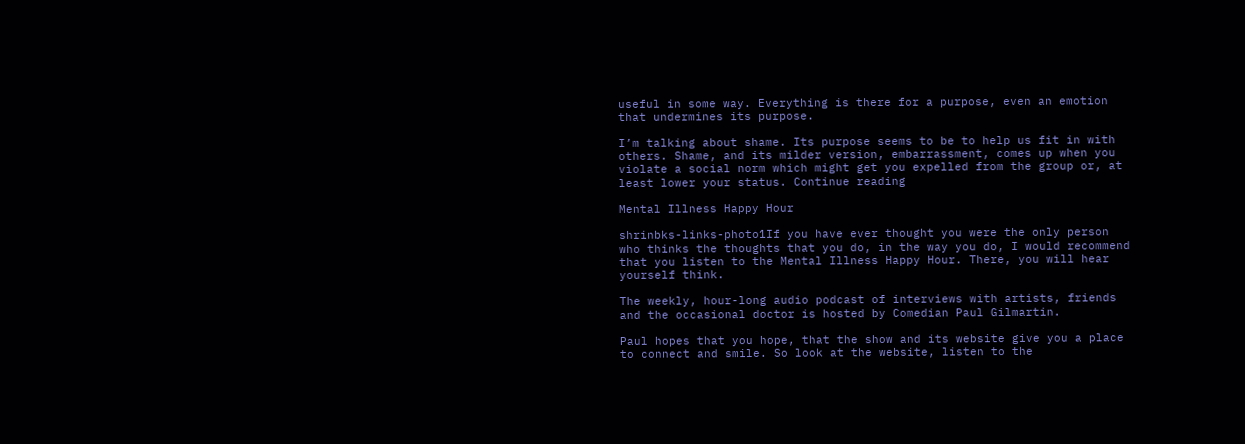useful in some way. Everything is there for a purpose, even an emotion that undermines its purpose.

I’m talking about shame. Its purpose seems to be to help us fit in with others. Shame, and its milder version, embarrassment, comes up when you violate a social norm which might get you expelled from the group or, at least lower your status. Continue reading

Mental Illness Happy Hour

shrinbks-links-photo1If you have ever thought you were the only person who thinks the thoughts that you do, in the way you do, I would recommend that you listen to the Mental Illness Happy Hour. There, you will hear yourself think.

The weekly, hour-long audio podcast of interviews with artists, friends and the occasional doctor is hosted by Comedian Paul Gilmartin.

Paul hopes that you hope, that the show and its website give you a place to connect and smile. So look at the website, listen to the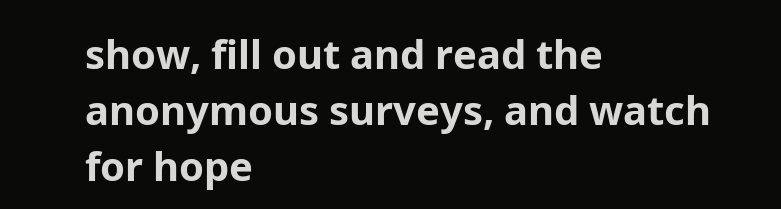show, fill out and read the anonymous surveys, and watch for hope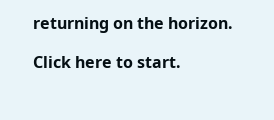returning on the horizon.

Click here to start.